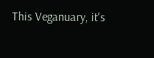This Veganuary, it's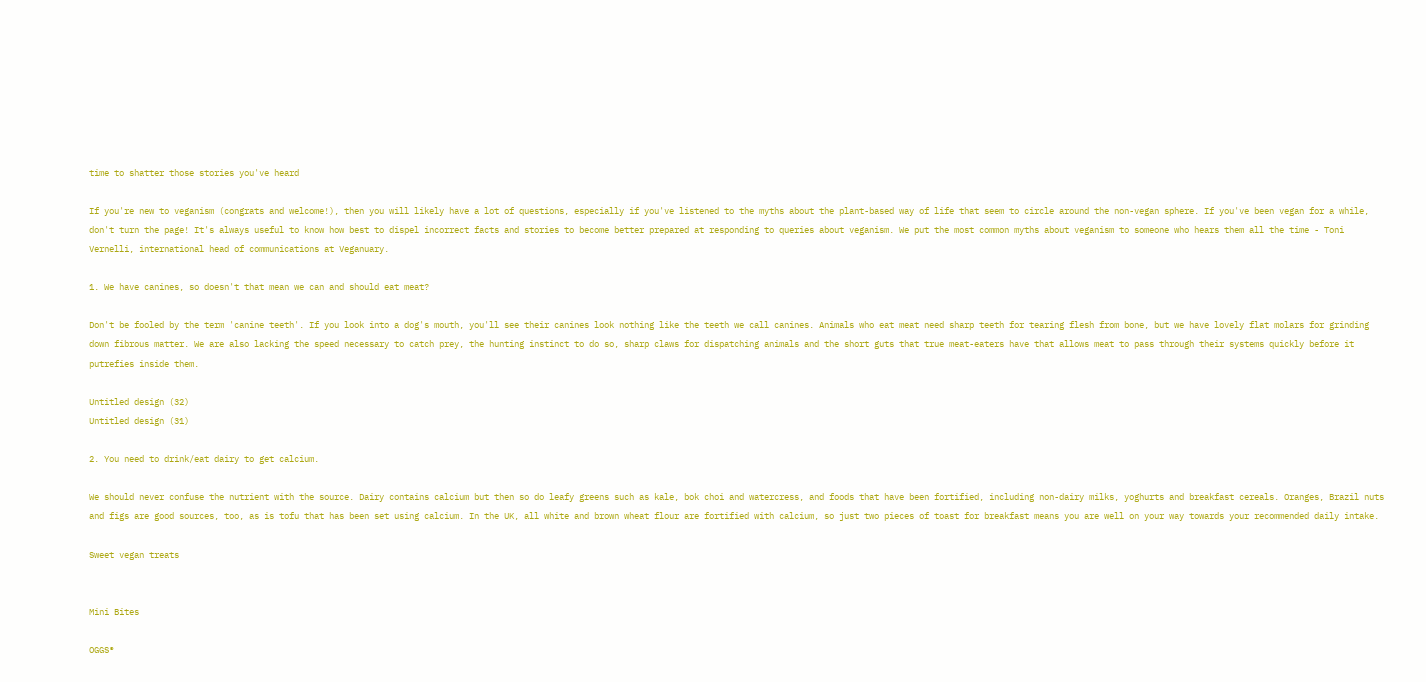time to shatter those stories you've heard

If you're new to veganism (congrats and welcome!), then you will likely have a lot of questions, especially if you've listened to the myths about the plant-based way of life that seem to circle around the non-vegan sphere. If you've been vegan for a while, don't turn the page! It's always useful to know how best to dispel incorrect facts and stories to become better prepared at responding to queries about veganism. We put the most common myths about veganism to someone who hears them all the time - Toni Vernelli, international head of communications at Veganuary.

1. We have canines, so doesn't that mean we can and should eat meat?

Don't be fooled by the term 'canine teeth'. If you look into a dog's mouth, you'll see their canines look nothing like the teeth we call canines. Animals who eat meat need sharp teeth for tearing flesh from bone, but we have lovely flat molars for grinding down fibrous matter. We are also lacking the speed necessary to catch prey, the hunting instinct to do so, sharp claws for dispatching animals and the short guts that true meat-eaters have that allows meat to pass through their systems quickly before it putrefies inside them.

Untitled design (32)
Untitled design (31)

2. You need to drink/eat dairy to get calcium.

We should never confuse the nutrient with the source. Dairy contains calcium but then so do leafy greens such as kale, bok choi and watercress, and foods that have been fortified, including non-dairy milks, yoghurts and breakfast cereals. Oranges, Brazil nuts and figs are good sources, too, as is tofu that has been set using calcium. In the UK, all white and brown wheat flour are fortified with calcium, so just two pieces of toast for breakfast means you are well on your way towards your recommended daily intake.

Sweet vegan treats


Mini Bites

OGGS®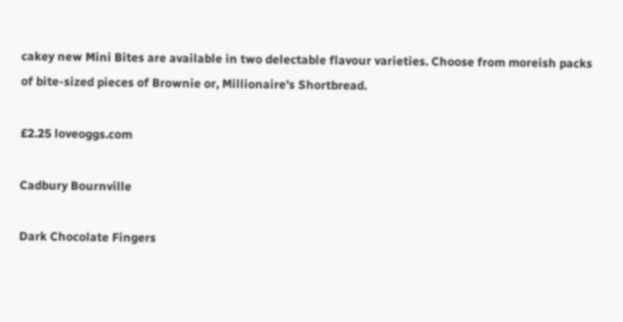cakey new Mini Bites are available in two delectable flavour varieties. Choose from moreish packs of bite-sized pieces of Brownie or, Millionaire's Shortbread.

£2.25 loveoggs.com

Cadbury Bournville

Dark Chocolate Fingers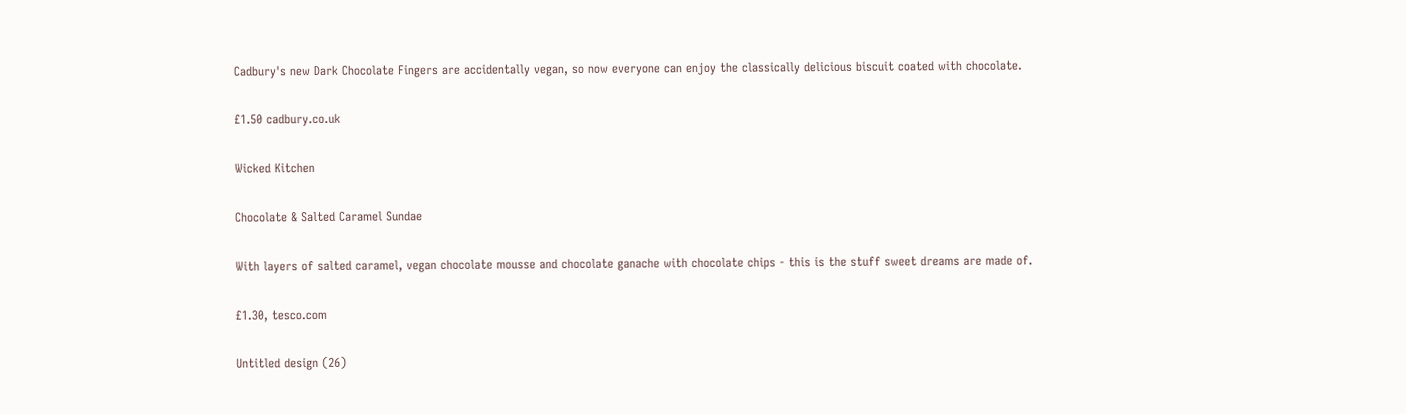Cadbury's new Dark Chocolate Fingers are accidentally vegan, so now everyone can enjoy the classically delicious biscuit coated with chocolate.

£1.50 cadbury.co.uk

Wicked Kitchen

Chocolate & Salted Caramel Sundae

With layers of salted caramel, vegan chocolate mousse and chocolate ganache with chocolate chips - this is the stuff sweet dreams are made of.

£1.30, tesco.com

Untitled design (26)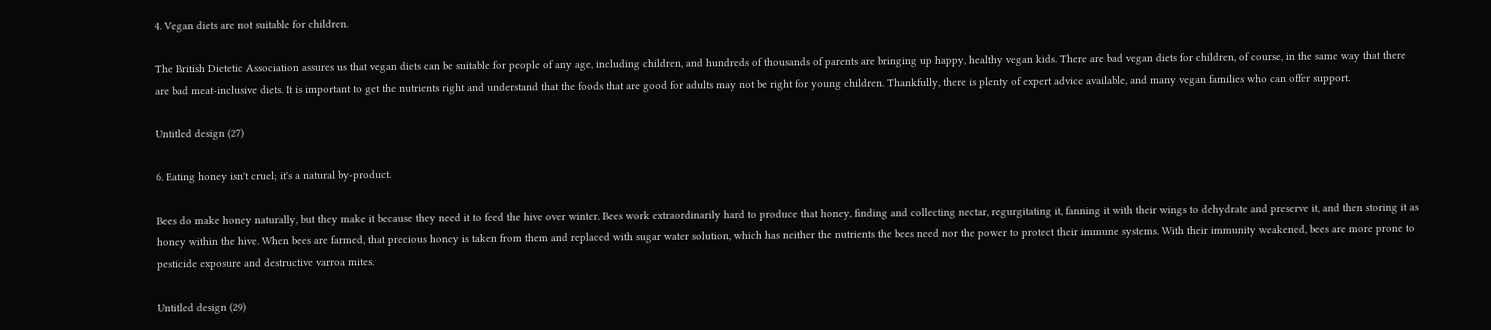4. Vegan diets are not suitable for children.

The British Dietetic Association assures us that vegan diets can be suitable for people of any age, including children, and hundreds of thousands of parents are bringing up happy, healthy vegan kids. There are bad vegan diets for children, of course, in the same way that there are bad meat-inclusive diets. It is important to get the nutrients right and understand that the foods that are good for adults may not be right for young children. Thankfully, there is plenty of expert advice available, and many vegan families who can offer support.

Untitled design (27)

6. Eating honey isn't cruel; it's a natural by-product.

Bees do make honey naturally, but they make it because they need it to feed the hive over winter. Bees work extraordinarily hard to produce that honey, finding and collecting nectar, regurgitating it, fanning it with their wings to dehydrate and preserve it, and then storing it as honey within the hive. When bees are farmed, that precious honey is taken from them and replaced with sugar water solution, which has neither the nutrients the bees need nor the power to protect their immune systems. With their immunity weakened, bees are more prone to pesticide exposure and destructive varroa mites.

Untitled design (29)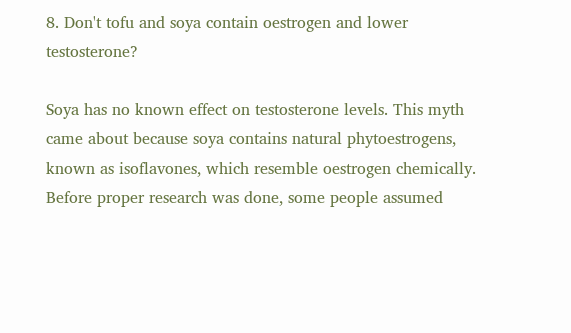8. Don't tofu and soya contain oestrogen and lower testosterone?

Soya has no known effect on testosterone levels. This myth came about because soya contains natural phytoestrogens, known as isoflavones, which resemble oestrogen chemically. Before proper research was done, some people assumed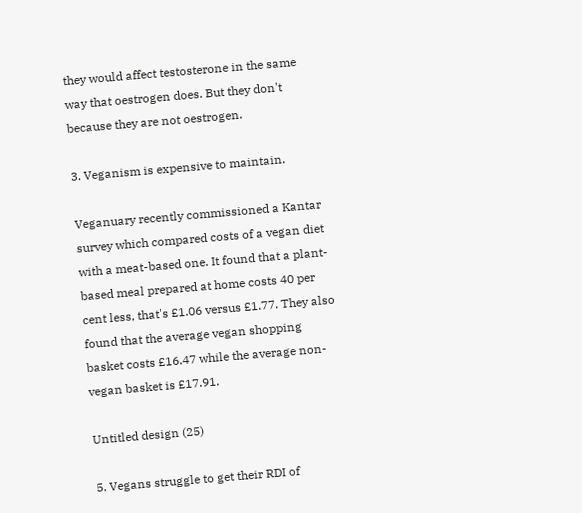they would affect testosterone in the same way that oestrogen does. But they don't because they are not oestrogen.

3. Veganism is expensive to maintain.

Veganuary recently commissioned a Kantar survey which compared costs of a vegan diet with a meat-based one. It found that a plant-based meal prepared at home costs 40 per cent less, that's £1.06 versus £1.77. They also found that the average vegan shopping basket costs £16.47 while the average non-vegan basket is £17.91.

Untitled design (25)

5. Vegans struggle to get their RDI of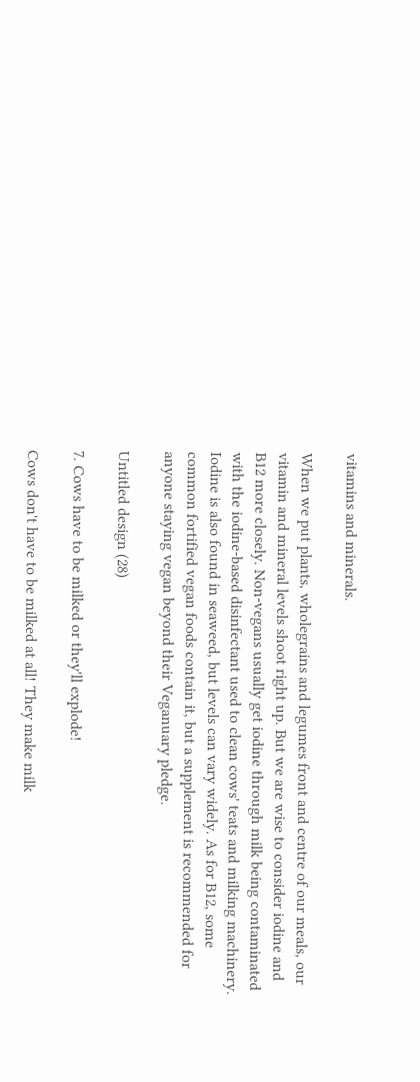vitamins and minerals.

When we put plants, wholegrains and legumes front and centre of our meals, our vitamin and mineral levels shoot right up. But we are wise to consider iodine and B12 more closely. Non-vegans usually get iodine through milk being contaminated with the iodine-based disinfectant used to clean cows' teats and milking machinery. Iodine is also found in seaweed, but levels can vary widely. As for B12, some common fortified vegan foods contain it, but a supplement is recommended for anyone staying vegan beyond their Veganuary pledge.

Untitled design (28)

7. Cows have to be milked or they'll explode!

Cows don't have to be milked at all! They make milk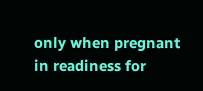only when pregnant in readiness for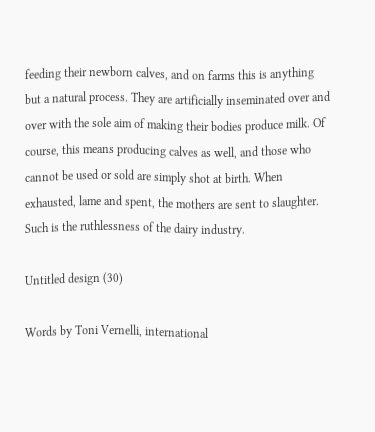feeding their newborn calves, and on farms this is anything but a natural process. They are artificially inseminated over and over with the sole aim of making their bodies produce milk. Of course, this means producing calves as well, and those who cannot be used or sold are simply shot at birth. When exhausted, lame and spent, the mothers are sent to slaughter. Such is the ruthlessness of the dairy industry.

Untitled design (30)

Words by Toni Vernelli, international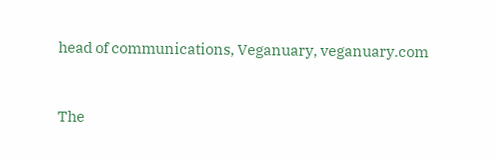head of communications, Veganuary, veganuary.com


The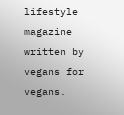lifestyle magazine written by vegans for vegans.